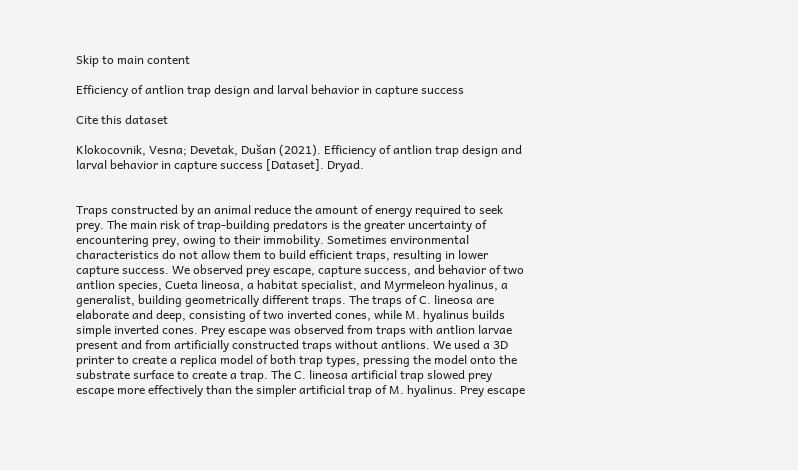Skip to main content

Efficiency of antlion trap design and larval behavior in capture success

Cite this dataset

Klokocovnik, Vesna; Devetak, Dušan (2021). Efficiency of antlion trap design and larval behavior in capture success [Dataset]. Dryad.


Traps constructed by an animal reduce the amount of energy required to seek prey. The main risk of trap-building predators is the greater uncertainty of encountering prey, owing to their immobility. Sometimes environmental characteristics do not allow them to build efficient traps, resulting in lower capture success. We observed prey escape, capture success, and behavior of two antlion species, Cueta lineosa, a habitat specialist, and Myrmeleon hyalinus, a generalist, building geometrically different traps. The traps of C. lineosa are elaborate and deep, consisting of two inverted cones, while M. hyalinus builds simple inverted cones. Prey escape was observed from traps with antlion larvae present and from artificially constructed traps without antlions. We used a 3D printer to create a replica model of both trap types, pressing the model onto the substrate surface to create a trap. The C. lineosa artificial trap slowed prey escape more effectively than the simpler artificial trap of M. hyalinus. Prey escape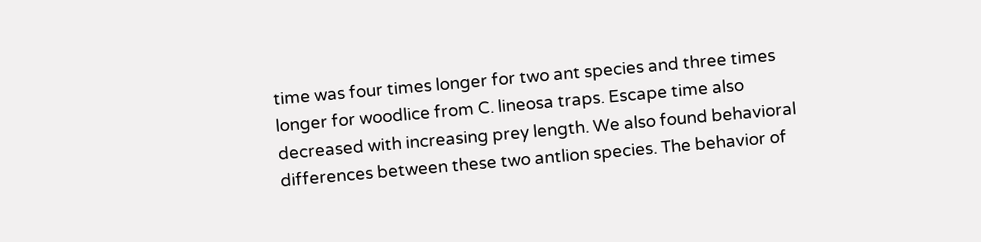time was four times longer for two ant species and three times longer for woodlice from C. lineosa traps. Escape time also decreased with increasing prey length. We also found behavioral differences between these two antlion species. The behavior of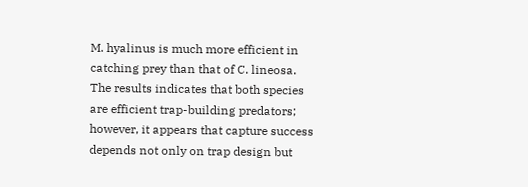M. hyalinus is much more efficient in catching prey than that of C. lineosa. The results indicates that both species are efficient trap-building predators; however, it appears that capture success depends not only on trap design but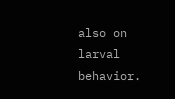also on larval behavior.